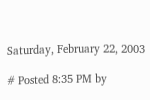Saturday, February 22, 2003

# Posted 8:35 PM by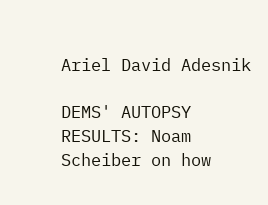Ariel David Adesnik

DEMS' AUTOPSY RESULTS: Noam Scheiber on how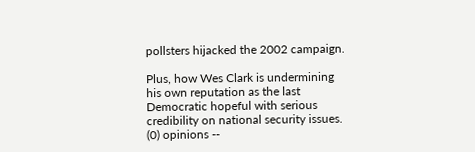pollsters hijacked the 2002 campaign.

Plus, how Wes Clark is undermining his own reputation as the last Democratic hopeful with serious credibility on national security issues.
(0) opinions --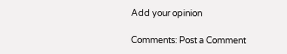Add your opinion

Comments: Post a Comment